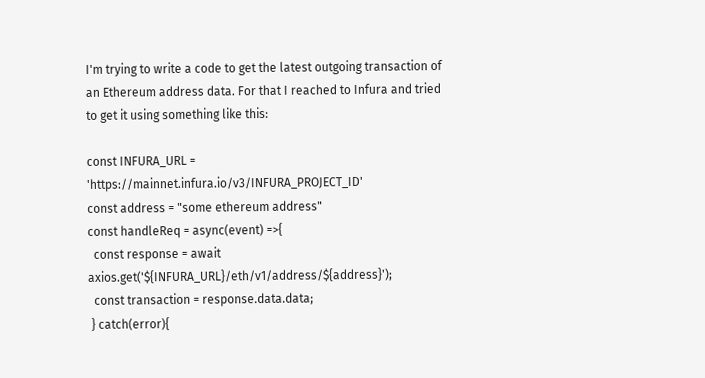I'm trying to write a code to get the latest outgoing transaction of an Ethereum address data. For that I reached to Infura and tried to get it using something like this:

const INFURA_URL = 'https://mainnet.infura.io/v3/INFURA_PROJECT_ID'
const address = "some ethereum address"
const handleReq = async(event) =>{
  const response = await axios.get('${INFURA_URL}/eth/v1/address/${address}');
  const transaction = response.data.data;
 } catch(error){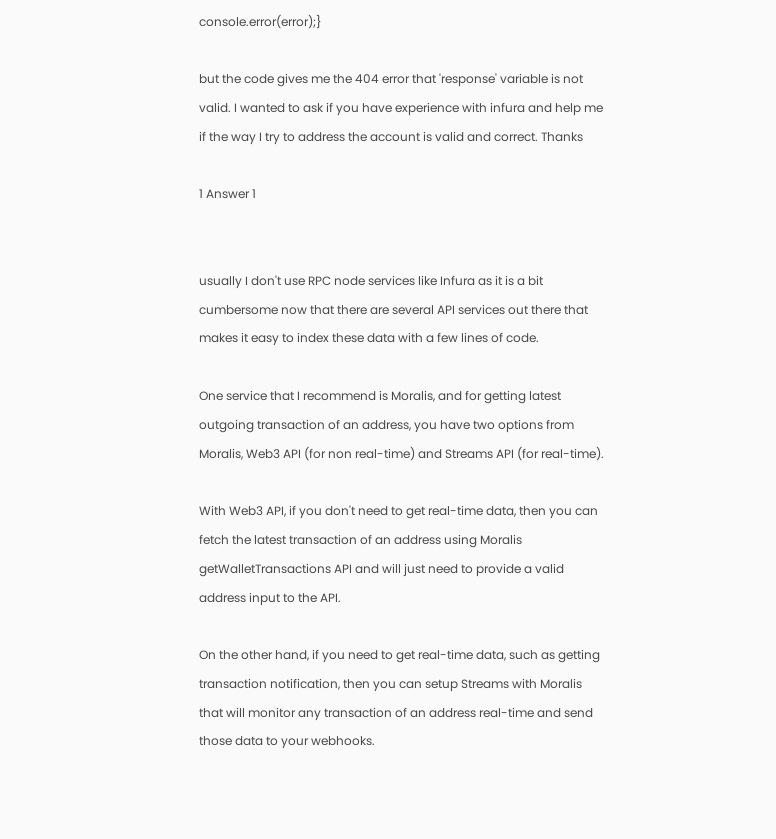console.error(error);}

but the code gives me the 404 error that 'response' variable is not valid. I wanted to ask if you have experience with infura and help me if the way I try to address the account is valid and correct. Thanks

1 Answer 1


usually I don't use RPC node services like Infura as it is a bit cumbersome now that there are several API services out there that makes it easy to index these data with a few lines of code.

One service that I recommend is Moralis, and for getting latest outgoing transaction of an address, you have two options from Moralis, Web3 API (for non real-time) and Streams API (for real-time).

With Web3 API, if you don't need to get real-time data, then you can fetch the latest transaction of an address using Moralis getWalletTransactions API and will just need to provide a valid address input to the API.

On the other hand, if you need to get real-time data, such as getting transaction notification, then you can setup Streams with Moralis that will monitor any transaction of an address real-time and send those data to your webhooks.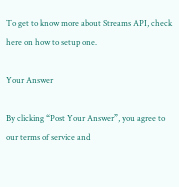To get to know more about Streams API, check here on how to setup one.

Your Answer

By clicking “Post Your Answer”, you agree to our terms of service and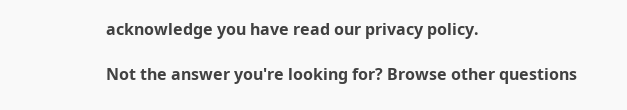acknowledge you have read our privacy policy.

Not the answer you're looking for? Browse other questions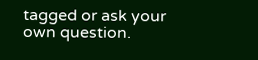tagged or ask your own question.